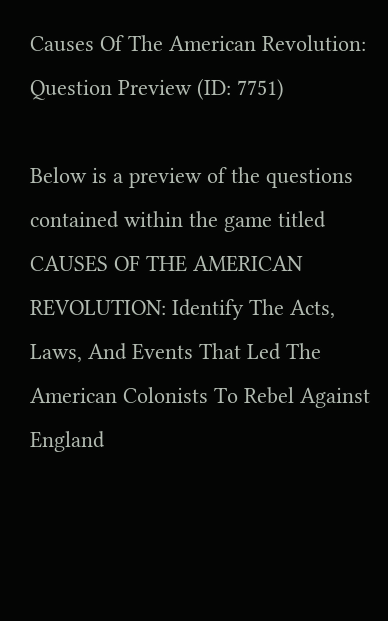Causes Of The American Revolution: Question Preview (ID: 7751)

Below is a preview of the questions contained within the game titled CAUSES OF THE AMERICAN REVOLUTION: Identify The Acts, Laws, And Events That Led The American Colonists To Rebel Against England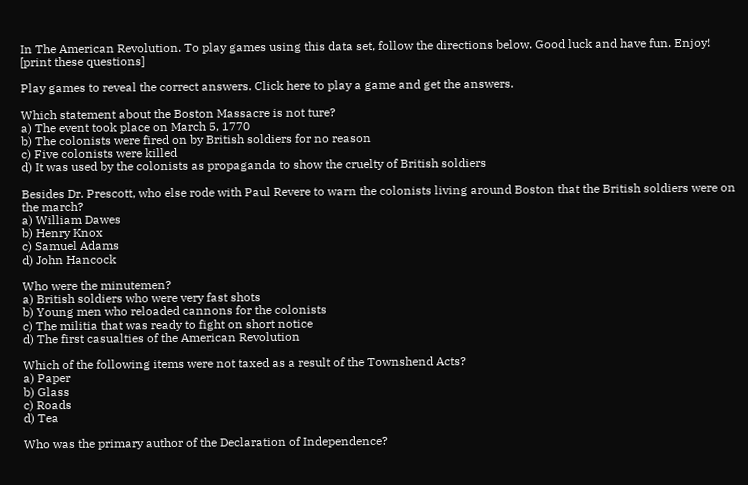In The American Revolution. To play games using this data set, follow the directions below. Good luck and have fun. Enjoy! [print these questions]

Play games to reveal the correct answers. Click here to play a game and get the answers.

Which statement about the Boston Massacre is not ture?
a) The event took place on March 5, 1770
b) The colonists were fired on by British soldiers for no reason
c) Five colonists were killed
d) It was used by the colonists as propaganda to show the cruelty of British soldiers

Besides Dr. Prescott, who else rode with Paul Revere to warn the colonists living around Boston that the British soldiers were on the march?
a) William Dawes
b) Henry Knox
c) Samuel Adams
d) John Hancock

Who were the minutemen?
a) British soldiers who were very fast shots
b) Young men who reloaded cannons for the colonists
c) The militia that was ready to fight on short notice
d) The first casualties of the American Revolution

Which of the following items were not taxed as a result of the Townshend Acts?
a) Paper
b) Glass
c) Roads
d) Tea

Who was the primary author of the Declaration of Independence?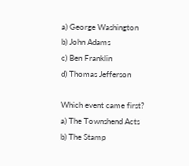a) George Washington
b) John Adams
c) Ben Franklin
d) Thomas Jefferson

Which event came first?
a) The Townshend Acts
b) The Stamp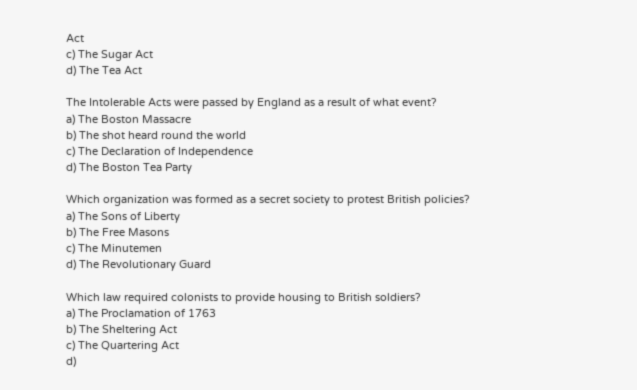Act
c) The Sugar Act
d) The Tea Act

The Intolerable Acts were passed by England as a result of what event?
a) The Boston Massacre
b) The shot heard round the world
c) The Declaration of Independence
d) The Boston Tea Party

Which organization was formed as a secret society to protest British policies?
a) The Sons of Liberty
b) The Free Masons
c) The Minutemen
d) The Revolutionary Guard

Which law required colonists to provide housing to British soldiers?
a) The Proclamation of 1763
b) The Sheltering Act
c) The Quartering Act
d)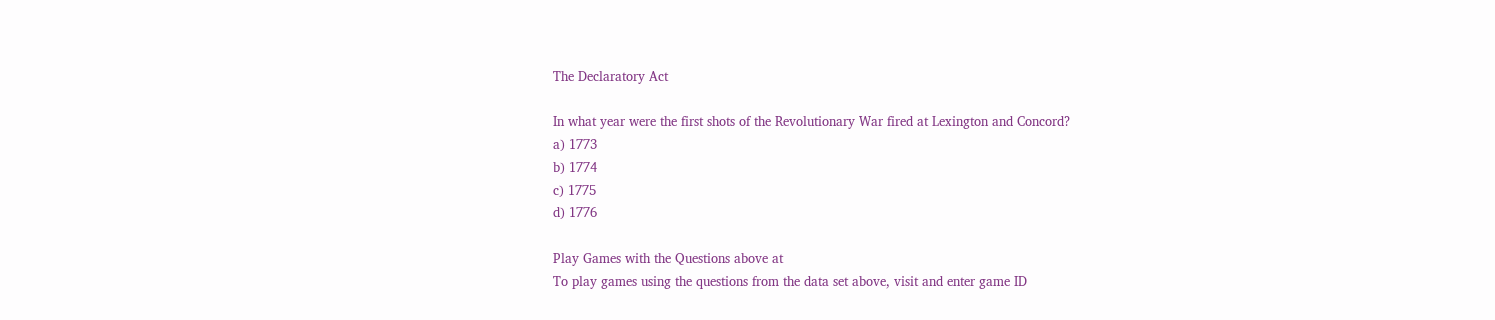The Declaratory Act

In what year were the first shots of the Revolutionary War fired at Lexington and Concord?
a) 1773
b) 1774
c) 1775
d) 1776

Play Games with the Questions above at
To play games using the questions from the data set above, visit and enter game ID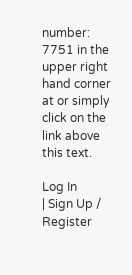number: 7751 in the upper right hand corner at or simply click on the link above this text.

Log In
| Sign Up / Register